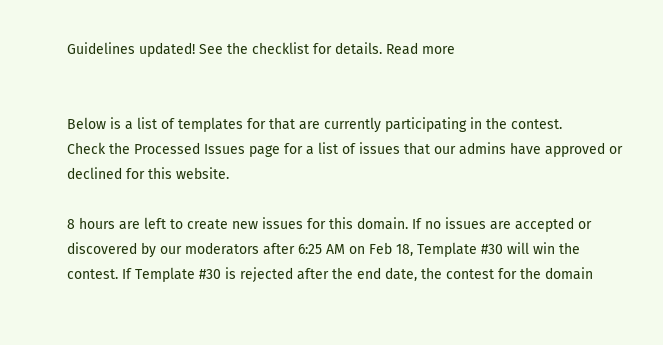Guidelines updated! See the checklist for details. Read more


Below is a list of templates for that are currently participating in the contest.
Check the Processed Issues page for a list of issues that our admins have approved or declined for this website.

8 hours are left to create new issues for this domain. If no issues are accepted or discovered by our moderators after 6:25 AM on Feb 18, Template #30 will win the contest. If Template #30 is rejected after the end date, the contest for the domain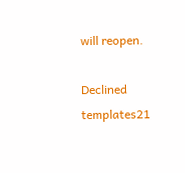will reopen.

Declined templates21